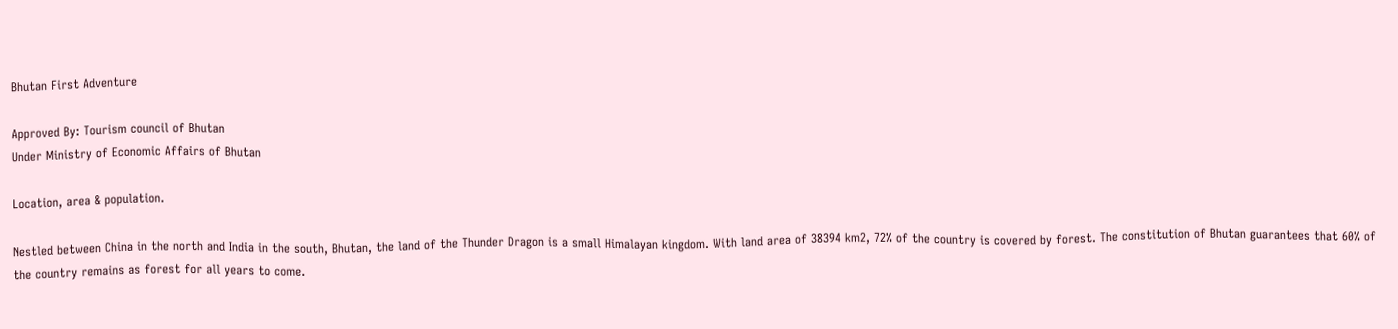Bhutan First Adventure

Approved By: Tourism council of Bhutan
Under Ministry of Economic Affairs of Bhutan

Location, area & population.

Nestled between China in the north and India in the south, Bhutan, the land of the Thunder Dragon is a small Himalayan kingdom. With land area of 38394 km2, 72% of the country is covered by forest. The constitution of Bhutan guarantees that 60% of the country remains as forest for all years to come.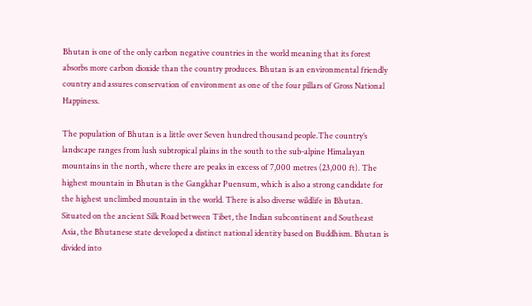Bhutan is one of the only carbon negative countries in the world meaning that its forest absorbs more carbon dioxide than the country produces. Bhutan is an environmental friendly country and assures conservation of environment as one of the four pillars of Gross National Happiness.

The population of Bhutan is a little over Seven hundred thousand people.The country’s landscape ranges from lush subtropical plains in the south to the sub-alpine Himalayan mountains in the north, where there are peaks in excess of 7,000 metres (23,000 ft). The highest mountain in Bhutan is the Gangkhar Puensum, which is also a strong candidate for the highest unclimbed mountain in the world. There is also diverse wildlife in Bhutan. Situated on the ancient Silk Road between Tibet, the Indian subcontinent and Southeast Asia, the Bhutanese state developed a distinct national identity based on Buddhism. Bhutan is divided into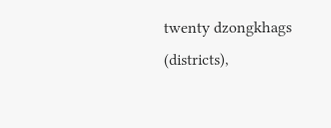twenty dzongkhags (districts),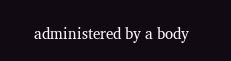administered by a body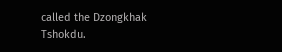called the Dzongkhak Tshokdu.